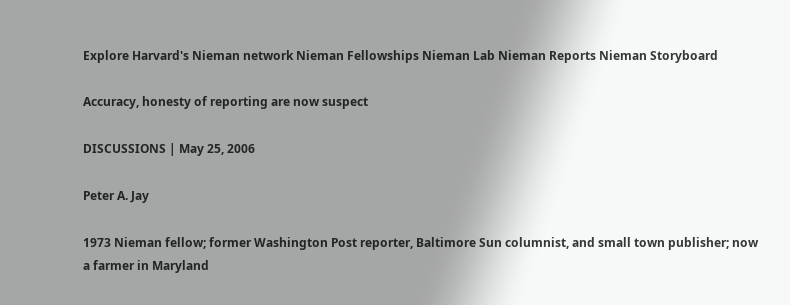Explore Harvard's Nieman network Nieman Fellowships Nieman Lab Nieman Reports Nieman Storyboard

Accuracy, honesty of reporting are now suspect

DISCUSSIONS | May 25, 2006

Peter A. Jay

1973 Nieman fellow; former Washington Post reporter, Baltimore Sun columnist, and small town publisher; now a farmer in Maryland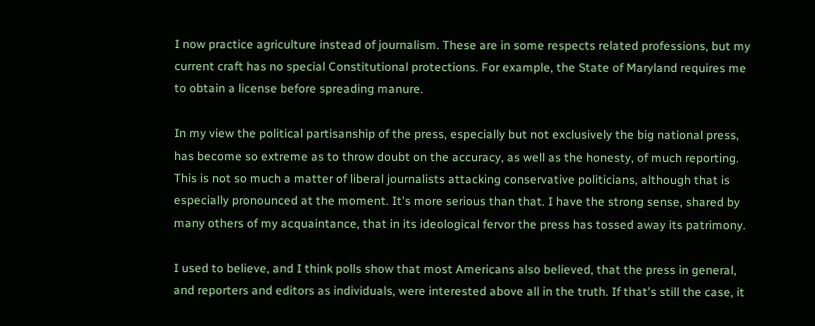I now practice agriculture instead of journalism. These are in some respects related professions, but my current craft has no special Constitutional protections. For example, the State of Maryland requires me to obtain a license before spreading manure.

In my view the political partisanship of the press, especially but not exclusively the big national press, has become so extreme as to throw doubt on the accuracy, as well as the honesty, of much reporting. This is not so much a matter of liberal journalists attacking conservative politicians, although that is especially pronounced at the moment. It's more serious than that. I have the strong sense, shared by many others of my acquaintance, that in its ideological fervor the press has tossed away its patrimony.

I used to believe, and I think polls show that most Americans also believed, that the press in general, and reporters and editors as individuals, were interested above all in the truth. If that's still the case, it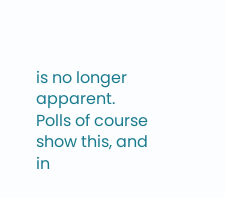is no longer apparent. Polls of course show this, and in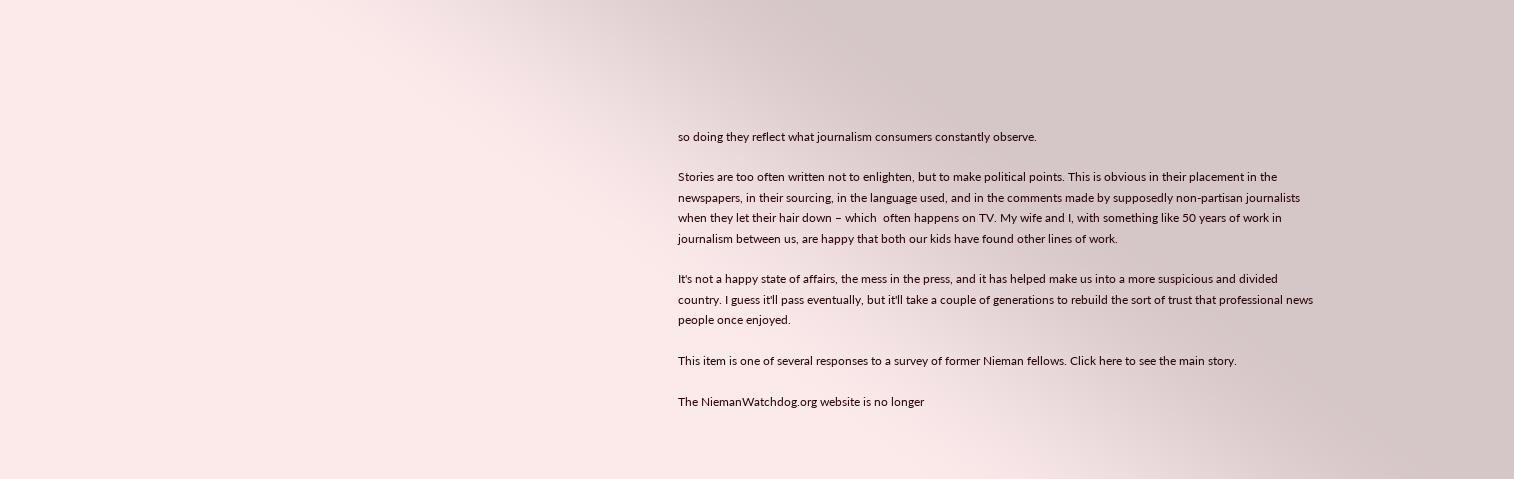so doing they reflect what journalism consumers constantly observe.

Stories are too often written not to enlighten, but to make political points. This is obvious in their placement in the newspapers, in their sourcing, in the language used, and in the comments made by supposedly non-partisan journalists when they let their hair down – which  often happens on TV. My wife and I, with something like 50 years of work in journalism between us, are happy that both our kids have found other lines of work.

It's not a happy state of affairs, the mess in the press, and it has helped make us into a more suspicious and divided country. I guess it'll pass eventually, but it'll take a couple of generations to rebuild the sort of trust that professional news people once enjoyed.

This item is one of several responses to a survey of former Nieman fellows. Click here to see the main story.

The NiemanWatchdog.org website is no longer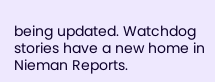being updated. Watchdog stories have a new home in Nieman Reports.